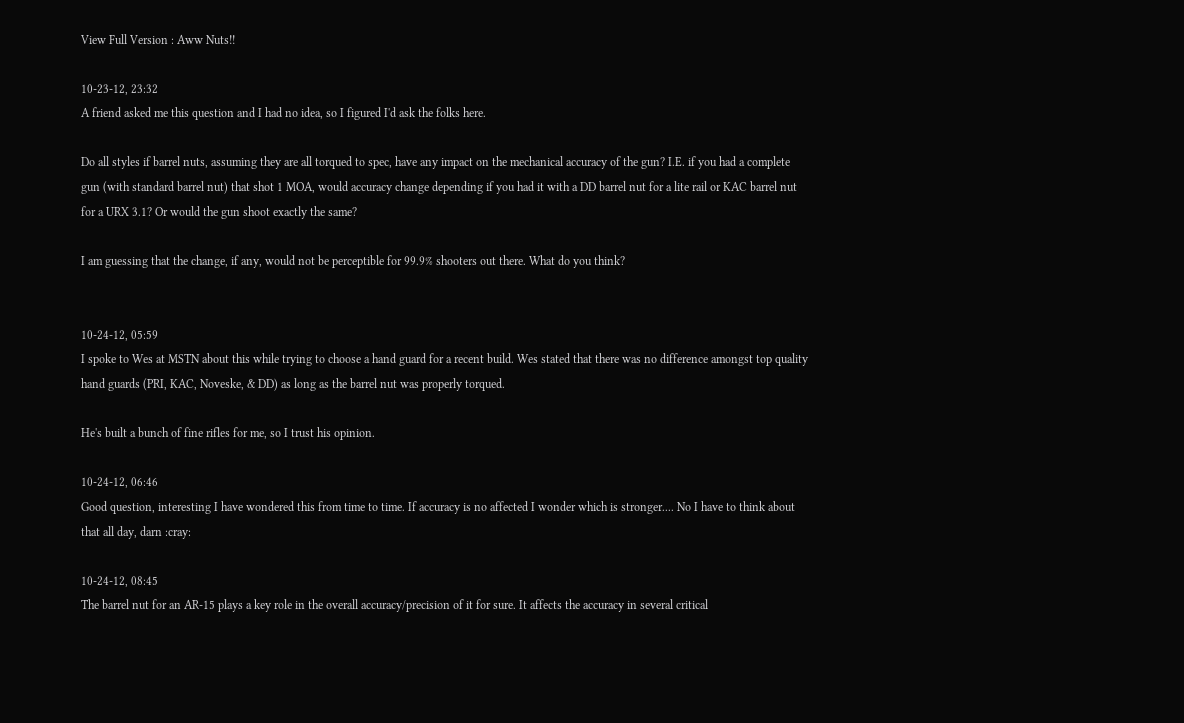View Full Version : Aww Nuts!!

10-23-12, 23:32
A friend asked me this question and I had no idea, so I figured I'd ask the folks here.

Do all styles if barrel nuts, assuming they are all torqued to spec, have any impact on the mechanical accuracy of the gun? I.E. if you had a complete gun (with standard barrel nut) that shot 1 MOA, would accuracy change depending if you had it with a DD barrel nut for a lite rail or KAC barrel nut for a URX 3.1? Or would the gun shoot exactly the same?

I am guessing that the change, if any, would not be perceptible for 99.9% shooters out there. What do you think?


10-24-12, 05:59
I spoke to Wes at MSTN about this while trying to choose a hand guard for a recent build. Wes stated that there was no difference amongst top quality hand guards (PRI, KAC, Noveske, & DD) as long as the barrel nut was properly torqued.

He's built a bunch of fine rifles for me, so I trust his opinion.

10-24-12, 06:46
Good question, interesting I have wondered this from time to time. If accuracy is no affected I wonder which is stronger.... No I have to think about that all day, darn :cray:

10-24-12, 08:45
The barrel nut for an AR-15 plays a key role in the overall accuracy/precision of it for sure. It affects the accuracy in several critical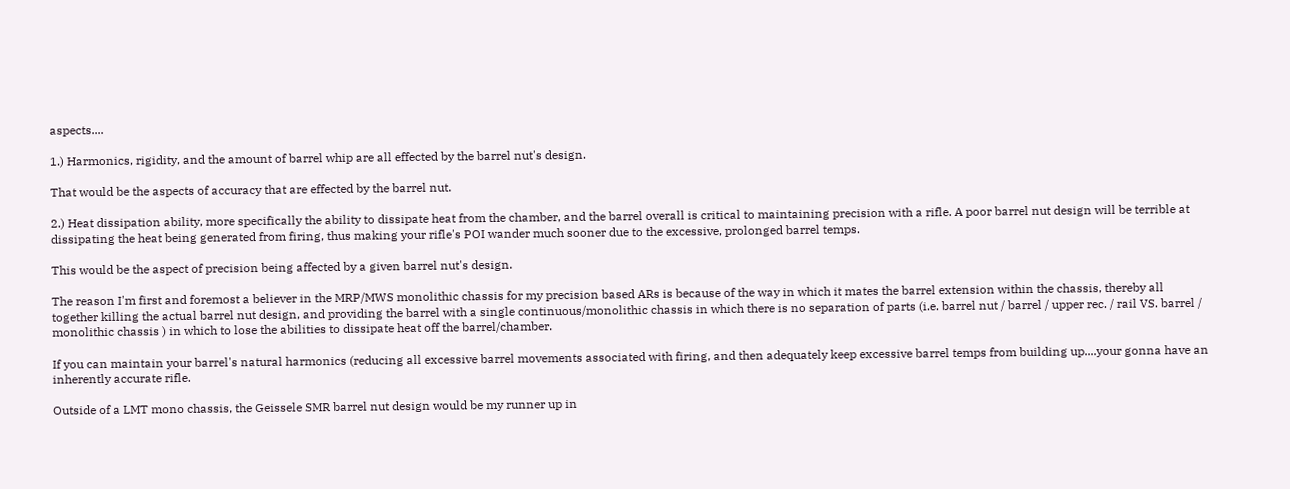aspects....

1.) Harmonics, rigidity, and the amount of barrel whip are all effected by the barrel nut's design.

That would be the aspects of accuracy that are effected by the barrel nut.

2.) Heat dissipation ability, more specifically the ability to dissipate heat from the chamber, and the barrel overall is critical to maintaining precision with a rifle. A poor barrel nut design will be terrible at dissipating the heat being generated from firing, thus making your rifle's POI wander much sooner due to the excessive, prolonged barrel temps.

This would be the aspect of precision being affected by a given barrel nut's design.

The reason I'm first and foremost a believer in the MRP/MWS monolithic chassis for my precision based ARs is because of the way in which it mates the barrel extension within the chassis, thereby all together killing the actual barrel nut design, and providing the barrel with a single continuous/monolithic chassis in which there is no separation of parts (i.e. barrel nut / barrel / upper rec. / rail VS. barrel / monolithic chassis ) in which to lose the abilities to dissipate heat off the barrel/chamber.

If you can maintain your barrel's natural harmonics (reducing all excessive barrel movements associated with firing, and then adequately keep excessive barrel temps from building up....your gonna have an inherently accurate rifle.

Outside of a LMT mono chassis, the Geissele SMR barrel nut design would be my runner up in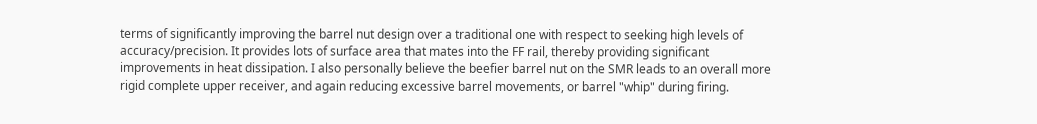terms of significantly improving the barrel nut design over a traditional one with respect to seeking high levels of accuracy/precision. It provides lots of surface area that mates into the FF rail, thereby providing significant improvements in heat dissipation. I also personally believe the beefier barrel nut on the SMR leads to an overall more rigid complete upper receiver, and again reducing excessive barrel movements, or barrel "whip" during firing.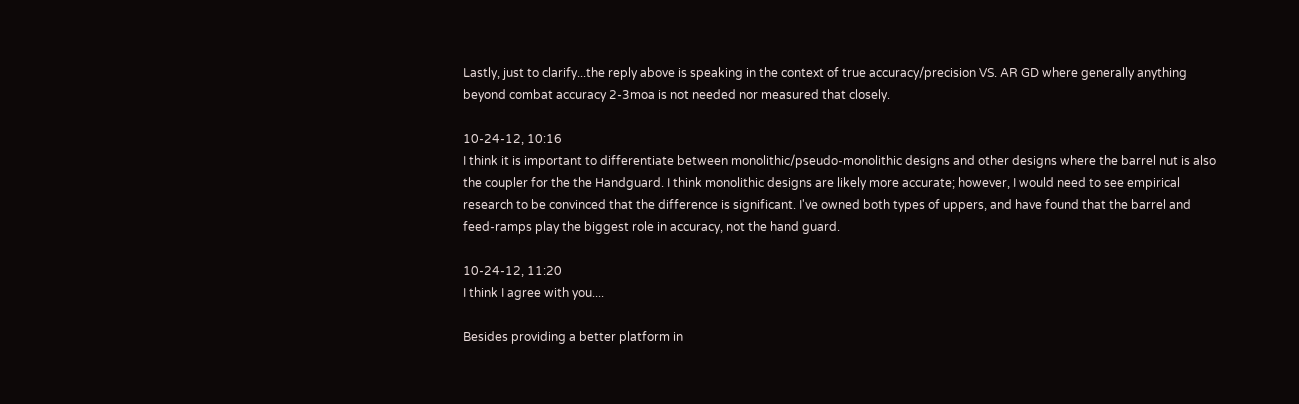Lastly, just to clarify...the reply above is speaking in the context of true accuracy/precision VS. AR GD where generally anything beyond combat accuracy 2-3moa is not needed nor measured that closely.

10-24-12, 10:16
I think it is important to differentiate between monolithic/pseudo-monolithic designs and other designs where the barrel nut is also the coupler for the the Handguard. I think monolithic designs are likely more accurate; however, I would need to see empirical research to be convinced that the difference is significant. I've owned both types of uppers, and have found that the barrel and feed-ramps play the biggest role in accuracy, not the hand guard.

10-24-12, 11:20
I think I agree with you....

Besides providing a better platform in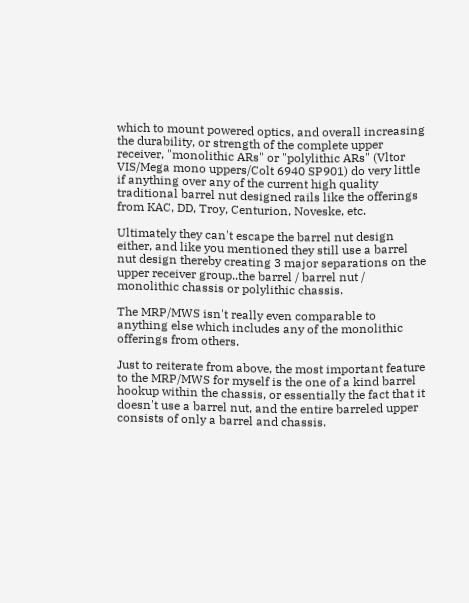which to mount powered optics, and overall increasing the durability, or strength of the complete upper receiver, "monolithic ARs" or "polylithic ARs" (Vltor VIS/Mega mono uppers/Colt 6940 SP901) do very little if anything over any of the current high quality traditional barrel nut designed rails like the offerings from KAC, DD, Troy, Centurion, Noveske, etc.

Ultimately they can't escape the barrel nut design either, and like you mentioned they still use a barrel nut design thereby creating 3 major separations on the upper receiver group..the barrel / barrel nut / monolithic chassis or polylithic chassis.

The MRP/MWS isn't really even comparable to anything else which includes any of the monolithic offerings from others.

Just to reiterate from above, the most important feature to the MRP/MWS for myself is the one of a kind barrel hookup within the chassis, or essentially the fact that it doesn't use a barrel nut, and the entire barreled upper consists of only a barrel and chassis.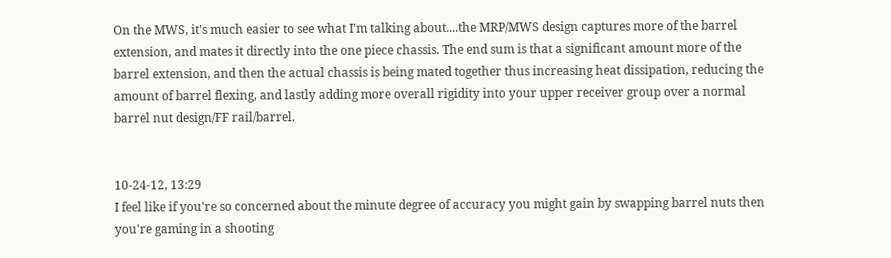On the MWS, it's much easier to see what I'm talking about....the MRP/MWS design captures more of the barrel extension, and mates it directly into the one piece chassis. The end sum is that a significant amount more of the barrel extension, and then the actual chassis is being mated together thus increasing heat dissipation, reducing the amount of barrel flexing, and lastly adding more overall rigidity into your upper receiver group over a normal barrel nut design/FF rail/barrel.


10-24-12, 13:29
I feel like if you're so concerned about the minute degree of accuracy you might gain by swapping barrel nuts then you're gaming in a shooting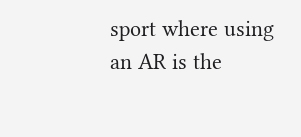sport where using an AR is the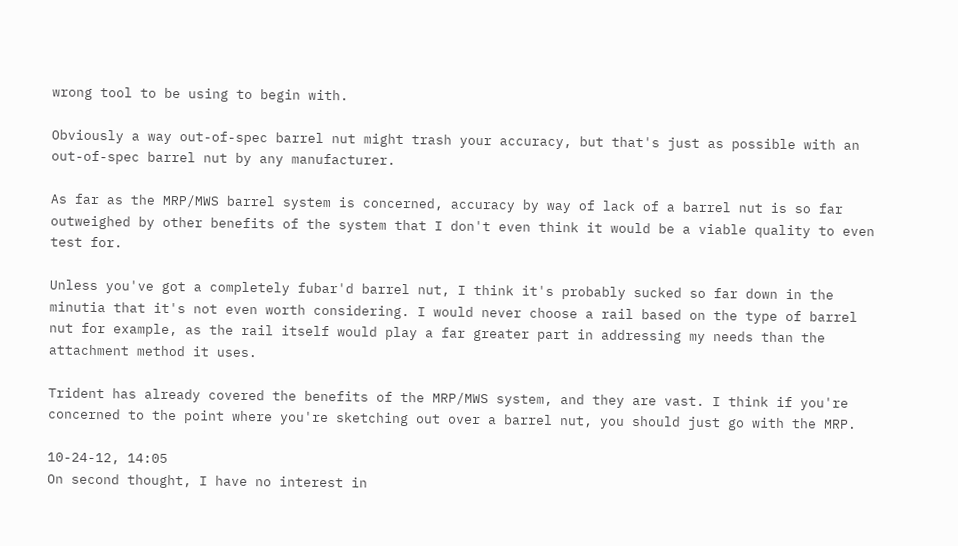wrong tool to be using to begin with.

Obviously a way out-of-spec barrel nut might trash your accuracy, but that's just as possible with an out-of-spec barrel nut by any manufacturer.

As far as the MRP/MWS barrel system is concerned, accuracy by way of lack of a barrel nut is so far outweighed by other benefits of the system that I don't even think it would be a viable quality to even test for.

Unless you've got a completely fubar'd barrel nut, I think it's probably sucked so far down in the minutia that it's not even worth considering. I would never choose a rail based on the type of barrel nut for example, as the rail itself would play a far greater part in addressing my needs than the attachment method it uses.

Trident has already covered the benefits of the MRP/MWS system, and they are vast. I think if you're concerned to the point where you're sketching out over a barrel nut, you should just go with the MRP.

10-24-12, 14:05
On second thought, I have no interest in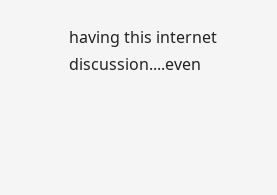having this internet discussion....even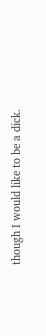though I would like to be a dick.